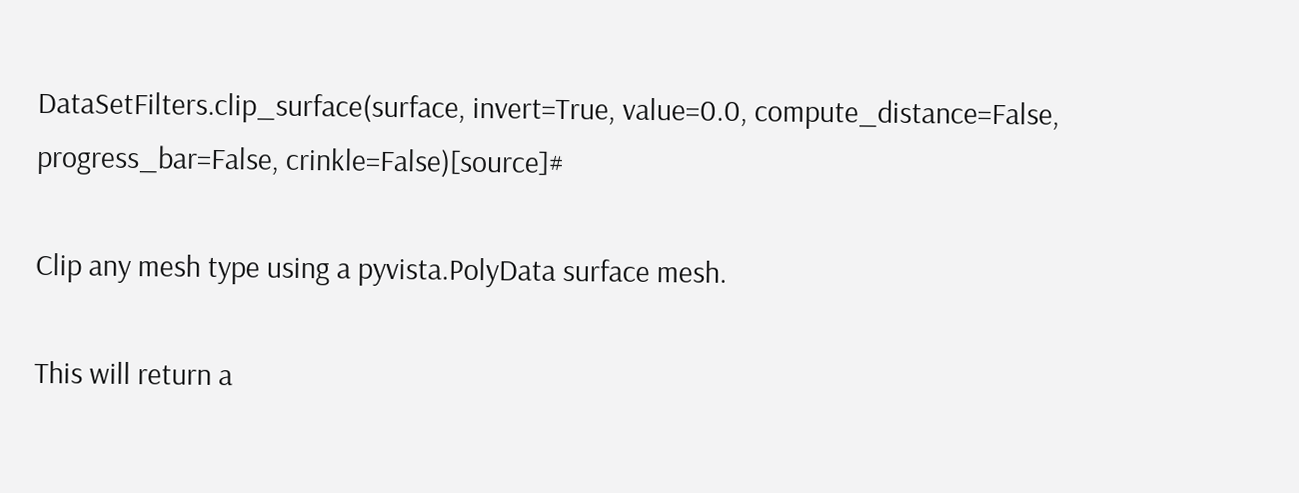DataSetFilters.clip_surface(surface, invert=True, value=0.0, compute_distance=False, progress_bar=False, crinkle=False)[source]#

Clip any mesh type using a pyvista.PolyData surface mesh.

This will return a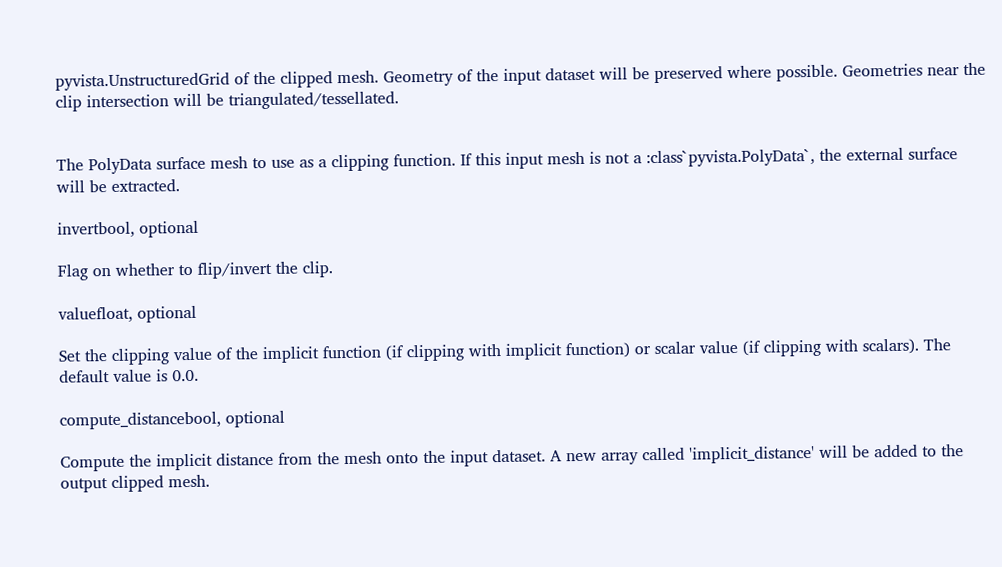pyvista.UnstructuredGrid of the clipped mesh. Geometry of the input dataset will be preserved where possible. Geometries near the clip intersection will be triangulated/tessellated.


The PolyData surface mesh to use as a clipping function. If this input mesh is not a :class`pyvista.PolyData`, the external surface will be extracted.

invertbool, optional

Flag on whether to flip/invert the clip.

valuefloat, optional

Set the clipping value of the implicit function (if clipping with implicit function) or scalar value (if clipping with scalars). The default value is 0.0.

compute_distancebool, optional

Compute the implicit distance from the mesh onto the input dataset. A new array called 'implicit_distance' will be added to the output clipped mesh.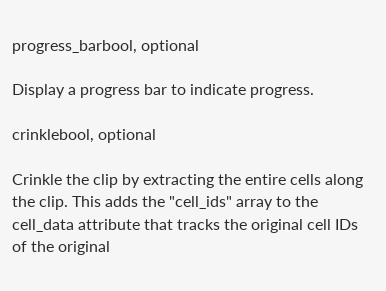progress_barbool, optional

Display a progress bar to indicate progress.

crinklebool, optional

Crinkle the clip by extracting the entire cells along the clip. This adds the "cell_ids" array to the cell_data attribute that tracks the original cell IDs of the original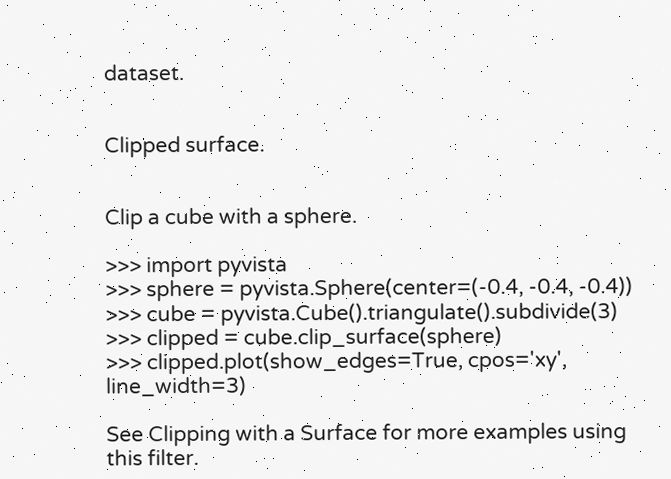dataset.


Clipped surface.


Clip a cube with a sphere.

>>> import pyvista
>>> sphere = pyvista.Sphere(center=(-0.4, -0.4, -0.4))
>>> cube = pyvista.Cube().triangulate().subdivide(3)
>>> clipped = cube.clip_surface(sphere)
>>> clipped.plot(show_edges=True, cpos='xy', line_width=3)

See Clipping with a Surface for more examples using this filter.